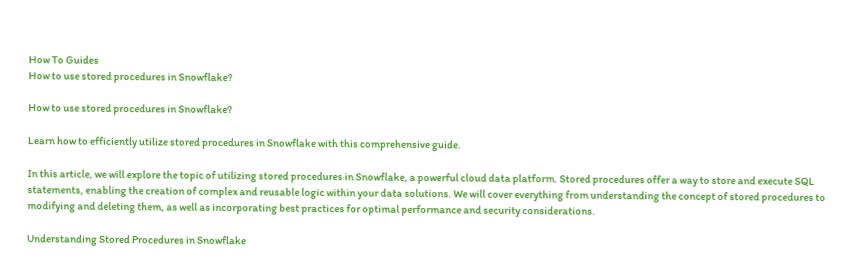How To Guides
How to use stored procedures in Snowflake?

How to use stored procedures in Snowflake?

Learn how to efficiently utilize stored procedures in Snowflake with this comprehensive guide.

In this article, we will explore the topic of utilizing stored procedures in Snowflake, a powerful cloud data platform. Stored procedures offer a way to store and execute SQL statements, enabling the creation of complex and reusable logic within your data solutions. We will cover everything from understanding the concept of stored procedures to modifying and deleting them, as well as incorporating best practices for optimal performance and security considerations.

Understanding Stored Procedures in Snowflake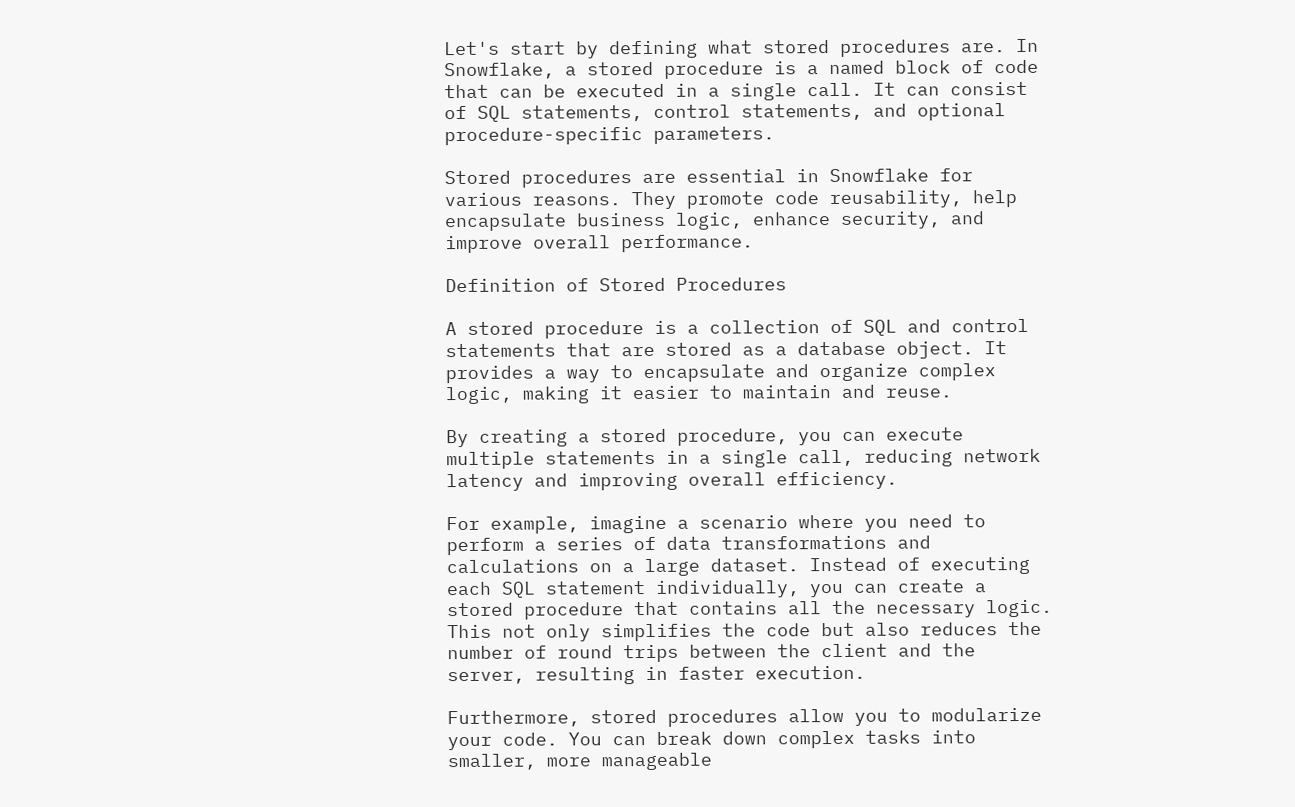Let's start by defining what stored procedures are. In Snowflake, a stored procedure is a named block of code that can be executed in a single call. It can consist of SQL statements, control statements, and optional procedure-specific parameters.

Stored procedures are essential in Snowflake for various reasons. They promote code reusability, help encapsulate business logic, enhance security, and improve overall performance.

Definition of Stored Procedures

A stored procedure is a collection of SQL and control statements that are stored as a database object. It provides a way to encapsulate and organize complex logic, making it easier to maintain and reuse.

By creating a stored procedure, you can execute multiple statements in a single call, reducing network latency and improving overall efficiency.

For example, imagine a scenario where you need to perform a series of data transformations and calculations on a large dataset. Instead of executing each SQL statement individually, you can create a stored procedure that contains all the necessary logic. This not only simplifies the code but also reduces the number of round trips between the client and the server, resulting in faster execution.

Furthermore, stored procedures allow you to modularize your code. You can break down complex tasks into smaller, more manageable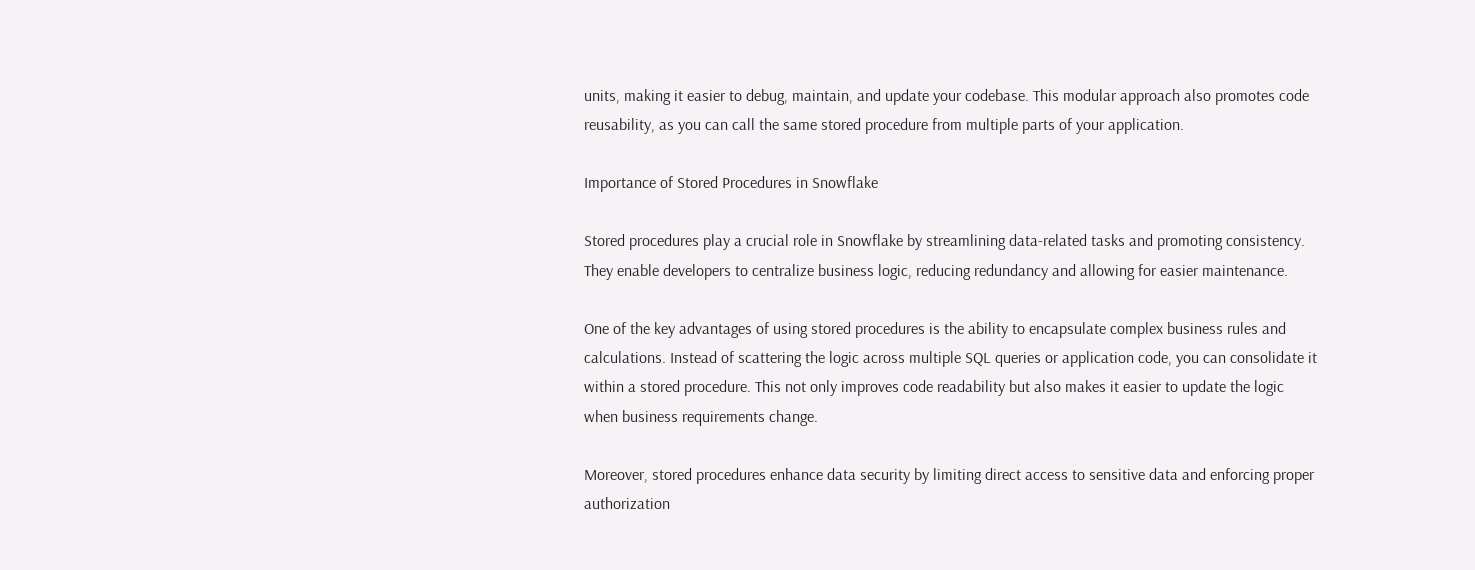units, making it easier to debug, maintain, and update your codebase. This modular approach also promotes code reusability, as you can call the same stored procedure from multiple parts of your application.

Importance of Stored Procedures in Snowflake

Stored procedures play a crucial role in Snowflake by streamlining data-related tasks and promoting consistency. They enable developers to centralize business logic, reducing redundancy and allowing for easier maintenance.

One of the key advantages of using stored procedures is the ability to encapsulate complex business rules and calculations. Instead of scattering the logic across multiple SQL queries or application code, you can consolidate it within a stored procedure. This not only improves code readability but also makes it easier to update the logic when business requirements change.

Moreover, stored procedures enhance data security by limiting direct access to sensitive data and enforcing proper authorization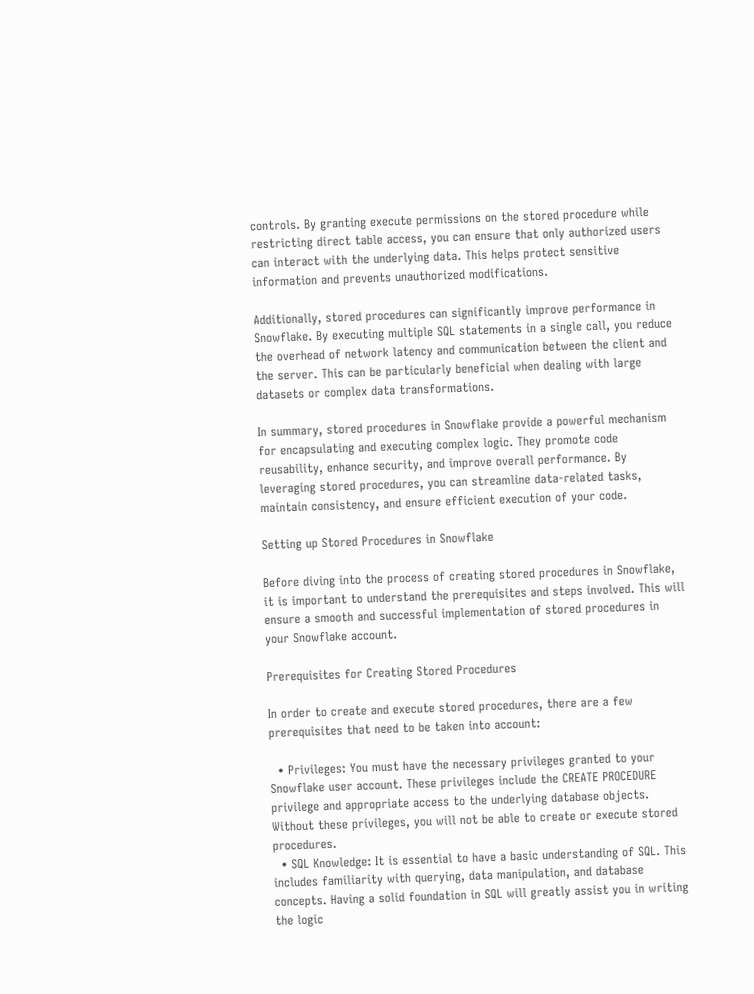controls. By granting execute permissions on the stored procedure while restricting direct table access, you can ensure that only authorized users can interact with the underlying data. This helps protect sensitive information and prevents unauthorized modifications.

Additionally, stored procedures can significantly improve performance in Snowflake. By executing multiple SQL statements in a single call, you reduce the overhead of network latency and communication between the client and the server. This can be particularly beneficial when dealing with large datasets or complex data transformations.

In summary, stored procedures in Snowflake provide a powerful mechanism for encapsulating and executing complex logic. They promote code reusability, enhance security, and improve overall performance. By leveraging stored procedures, you can streamline data-related tasks, maintain consistency, and ensure efficient execution of your code.

Setting up Stored Procedures in Snowflake

Before diving into the process of creating stored procedures in Snowflake, it is important to understand the prerequisites and steps involved. This will ensure a smooth and successful implementation of stored procedures in your Snowflake account.

Prerequisites for Creating Stored Procedures

In order to create and execute stored procedures, there are a few prerequisites that need to be taken into account:

  • Privileges: You must have the necessary privileges granted to your Snowflake user account. These privileges include the CREATE PROCEDURE privilege and appropriate access to the underlying database objects. Without these privileges, you will not be able to create or execute stored procedures.
  • SQL Knowledge: It is essential to have a basic understanding of SQL. This includes familiarity with querying, data manipulation, and database concepts. Having a solid foundation in SQL will greatly assist you in writing the logic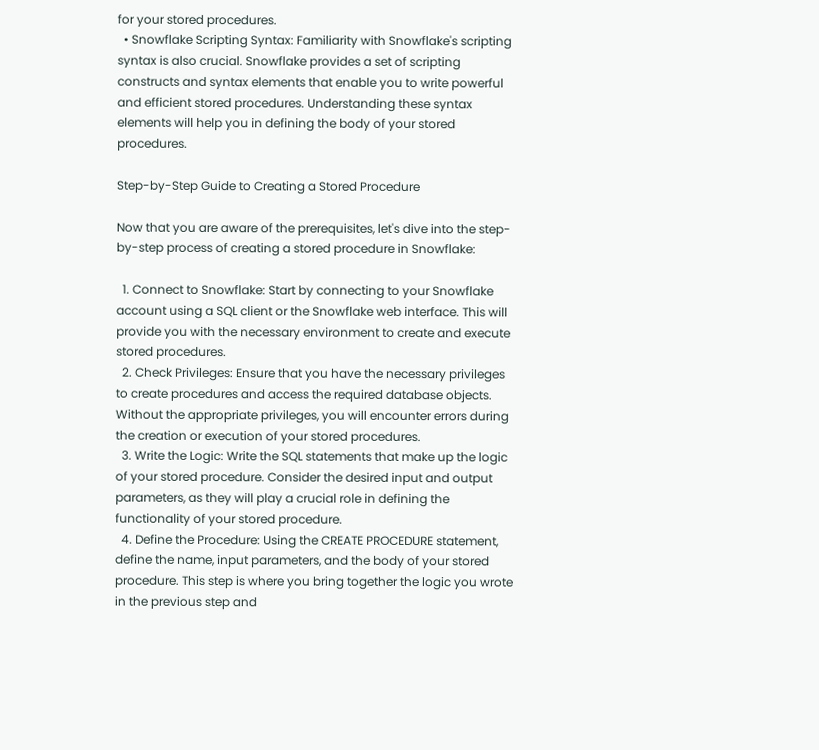for your stored procedures.
  • Snowflake Scripting Syntax: Familiarity with Snowflake's scripting syntax is also crucial. Snowflake provides a set of scripting constructs and syntax elements that enable you to write powerful and efficient stored procedures. Understanding these syntax elements will help you in defining the body of your stored procedures.

Step-by-Step Guide to Creating a Stored Procedure

Now that you are aware of the prerequisites, let's dive into the step-by-step process of creating a stored procedure in Snowflake:

  1. Connect to Snowflake: Start by connecting to your Snowflake account using a SQL client or the Snowflake web interface. This will provide you with the necessary environment to create and execute stored procedures.
  2. Check Privileges: Ensure that you have the necessary privileges to create procedures and access the required database objects. Without the appropriate privileges, you will encounter errors during the creation or execution of your stored procedures.
  3. Write the Logic: Write the SQL statements that make up the logic of your stored procedure. Consider the desired input and output parameters, as they will play a crucial role in defining the functionality of your stored procedure.
  4. Define the Procedure: Using the CREATE PROCEDURE statement, define the name, input parameters, and the body of your stored procedure. This step is where you bring together the logic you wrote in the previous step and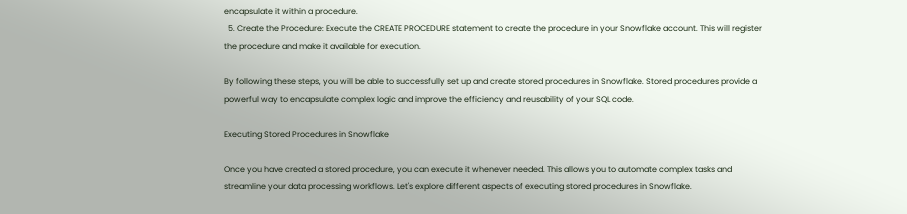encapsulate it within a procedure.
  5. Create the Procedure: Execute the CREATE PROCEDURE statement to create the procedure in your Snowflake account. This will register the procedure and make it available for execution.

By following these steps, you will be able to successfully set up and create stored procedures in Snowflake. Stored procedures provide a powerful way to encapsulate complex logic and improve the efficiency and reusability of your SQL code.

Executing Stored Procedures in Snowflake

Once you have created a stored procedure, you can execute it whenever needed. This allows you to automate complex tasks and streamline your data processing workflows. Let's explore different aspects of executing stored procedures in Snowflake.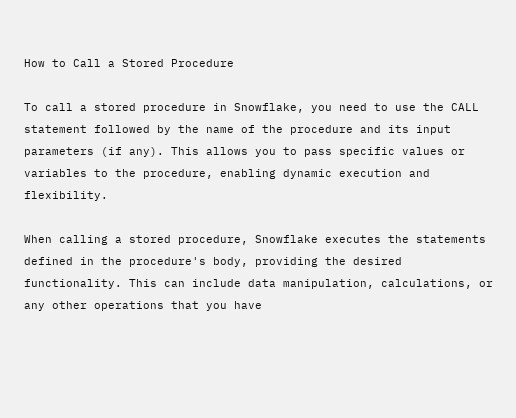How to Call a Stored Procedure

To call a stored procedure in Snowflake, you need to use the CALL statement followed by the name of the procedure and its input parameters (if any). This allows you to pass specific values or variables to the procedure, enabling dynamic execution and flexibility.

When calling a stored procedure, Snowflake executes the statements defined in the procedure's body, providing the desired functionality. This can include data manipulation, calculations, or any other operations that you have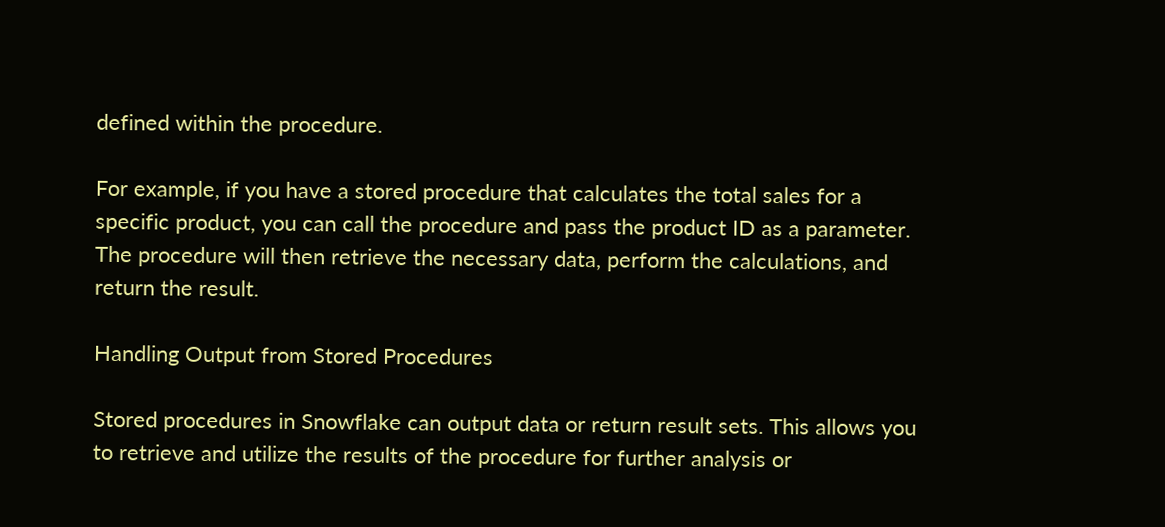defined within the procedure.

For example, if you have a stored procedure that calculates the total sales for a specific product, you can call the procedure and pass the product ID as a parameter. The procedure will then retrieve the necessary data, perform the calculations, and return the result.

Handling Output from Stored Procedures

Stored procedures in Snowflake can output data or return result sets. This allows you to retrieve and utilize the results of the procedure for further analysis or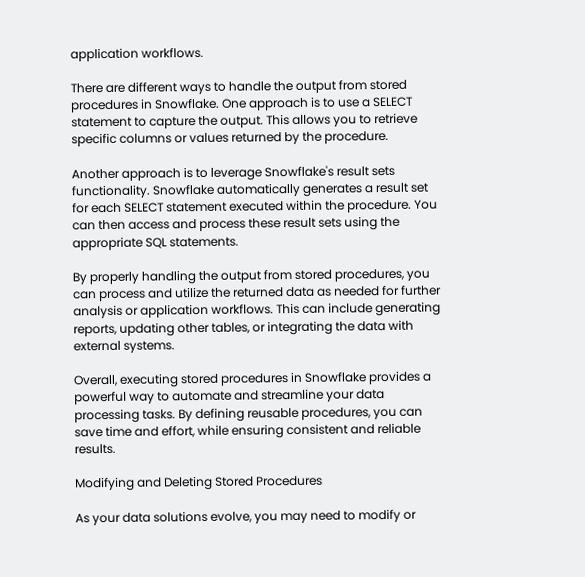application workflows.

There are different ways to handle the output from stored procedures in Snowflake. One approach is to use a SELECT statement to capture the output. This allows you to retrieve specific columns or values returned by the procedure.

Another approach is to leverage Snowflake's result sets functionality. Snowflake automatically generates a result set for each SELECT statement executed within the procedure. You can then access and process these result sets using the appropriate SQL statements.

By properly handling the output from stored procedures, you can process and utilize the returned data as needed for further analysis or application workflows. This can include generating reports, updating other tables, or integrating the data with external systems.

Overall, executing stored procedures in Snowflake provides a powerful way to automate and streamline your data processing tasks. By defining reusable procedures, you can save time and effort, while ensuring consistent and reliable results.

Modifying and Deleting Stored Procedures

As your data solutions evolve, you may need to modify or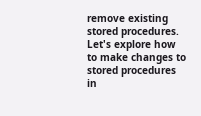remove existing stored procedures. Let's explore how to make changes to stored procedures in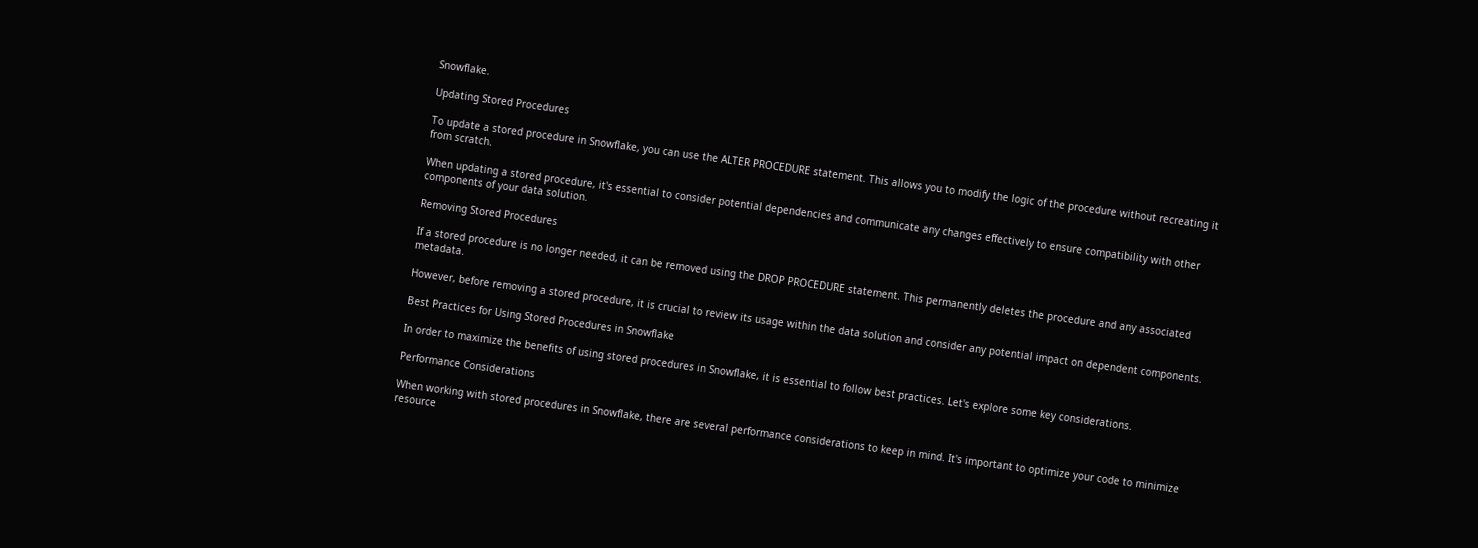Snowflake.

Updating Stored Procedures

To update a stored procedure in Snowflake, you can use the ALTER PROCEDURE statement. This allows you to modify the logic of the procedure without recreating it from scratch.

When updating a stored procedure, it's essential to consider potential dependencies and communicate any changes effectively to ensure compatibility with other components of your data solution.

Removing Stored Procedures

If a stored procedure is no longer needed, it can be removed using the DROP PROCEDURE statement. This permanently deletes the procedure and any associated metadata.

However, before removing a stored procedure, it is crucial to review its usage within the data solution and consider any potential impact on dependent components.

Best Practices for Using Stored Procedures in Snowflake

In order to maximize the benefits of using stored procedures in Snowflake, it is essential to follow best practices. Let's explore some key considerations.

Performance Considerations

When working with stored procedures in Snowflake, there are several performance considerations to keep in mind. It's important to optimize your code to minimize resource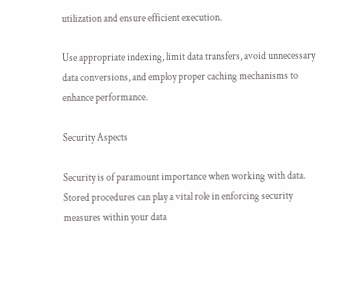utilization and ensure efficient execution.

Use appropriate indexing, limit data transfers, avoid unnecessary data conversions, and employ proper caching mechanisms to enhance performance.

Security Aspects

Security is of paramount importance when working with data. Stored procedures can play a vital role in enforcing security measures within your data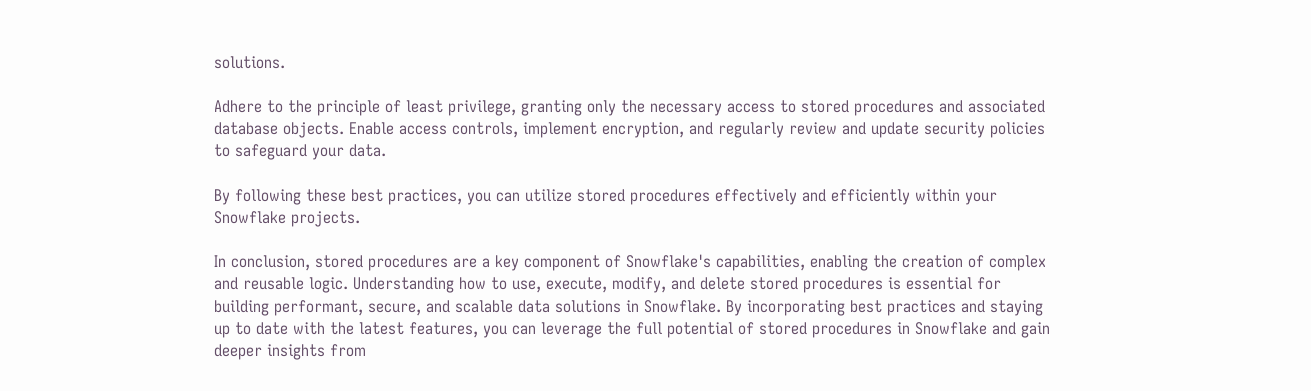solutions.

Adhere to the principle of least privilege, granting only the necessary access to stored procedures and associated database objects. Enable access controls, implement encryption, and regularly review and update security policies to safeguard your data.

By following these best practices, you can utilize stored procedures effectively and efficiently within your Snowflake projects.

In conclusion, stored procedures are a key component of Snowflake's capabilities, enabling the creation of complex and reusable logic. Understanding how to use, execute, modify, and delete stored procedures is essential for building performant, secure, and scalable data solutions in Snowflake. By incorporating best practices and staying up to date with the latest features, you can leverage the full potential of stored procedures in Snowflake and gain deeper insights from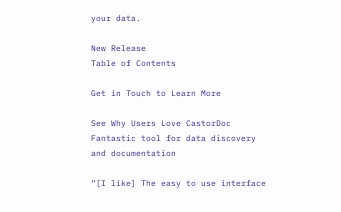your data.

New Release
Table of Contents

Get in Touch to Learn More

See Why Users Love CastorDoc
Fantastic tool for data discovery and documentation

“[I like] The easy to use interface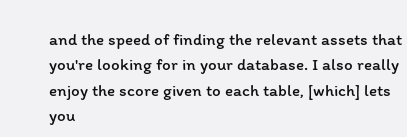and the speed of finding the relevant assets that you're looking for in your database. I also really enjoy the score given to each table, [which] lets you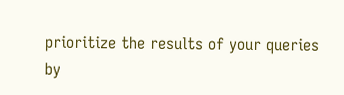prioritize the results of your queries by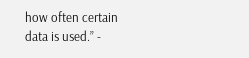how often certain data is used.” -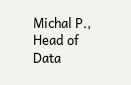Michal P., Head of Data